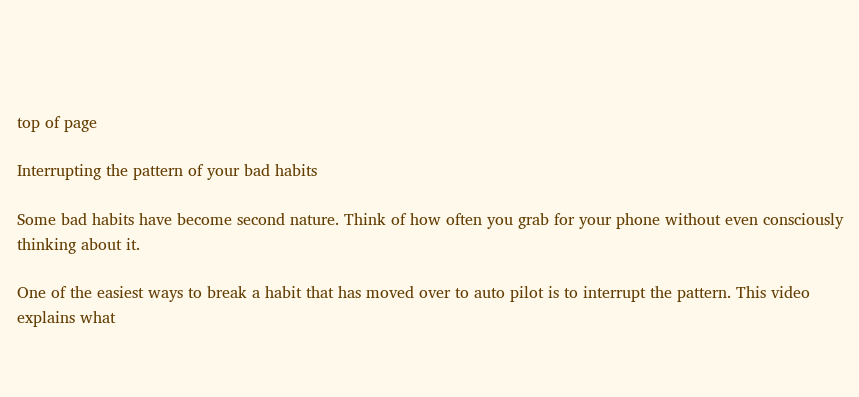top of page

Interrupting the pattern of your bad habits

Some bad habits have become second nature. Think of how often you grab for your phone without even consciously thinking about it.

One of the easiest ways to break a habit that has moved over to auto pilot is to interrupt the pattern. This video explains what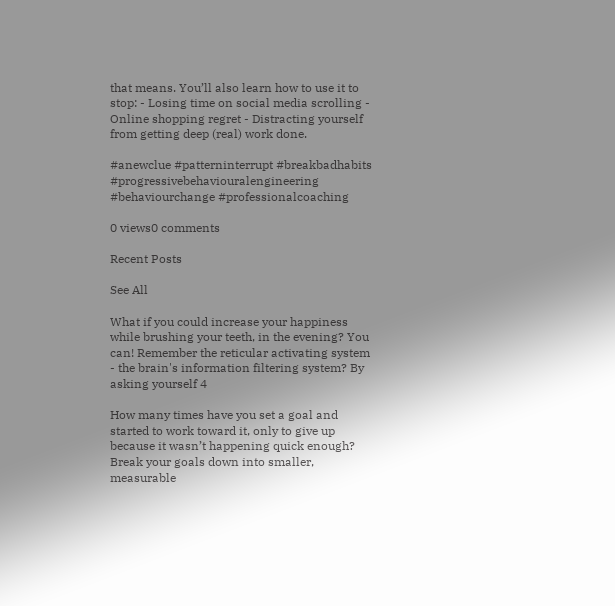that means. You’ll also learn how to use it to stop: - Losing time on social media scrolling - Online shopping regret - Distracting yourself from getting deep (real) work done.

#anewclue #patterninterrupt #breakbadhabits #progressivebehaviouralengineering #behaviourchange #professionalcoaching

0 views0 comments

Recent Posts

See All

What if you could increase your happiness while brushing your teeth, in the evening? You can! Remember the reticular activating system - the brain's information filtering system? By asking yourself 4

How many times have you set a goal and started to work toward it, only to give up because it wasn’t happening quick enough? Break your goals down into smaller, measurable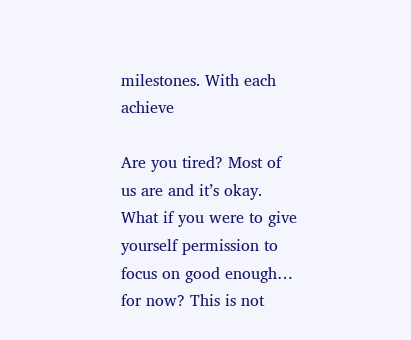milestones. With each achieve

Are you tired? Most of us are and it’s okay. What if you were to give yourself permission to focus on good enough… for now? This is not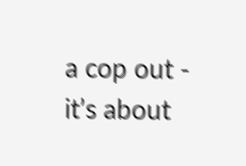a cop out - it’s about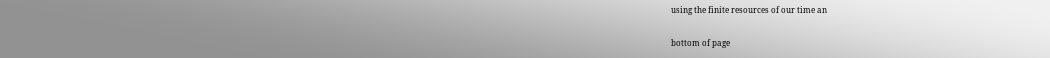using the finite resources of our time an

bottom of page